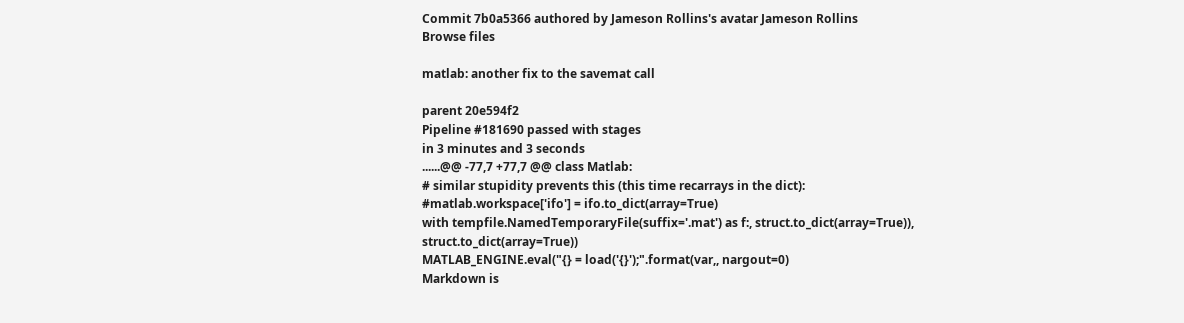Commit 7b0a5366 authored by Jameson Rollins's avatar Jameson Rollins
Browse files

matlab: another fix to the savemat call

parent 20e594f2
Pipeline #181690 passed with stages
in 3 minutes and 3 seconds
......@@ -77,7 +77,7 @@ class Matlab:
# similar stupidity prevents this (this time recarrays in the dict):
#matlab.workspace['ifo'] = ifo.to_dict(array=True)
with tempfile.NamedTemporaryFile(suffix='.mat') as f:, struct.to_dict(array=True)), struct.to_dict(array=True))
MATLAB_ENGINE.eval("{} = load('{}');".format(var,, nargout=0)
Markdown is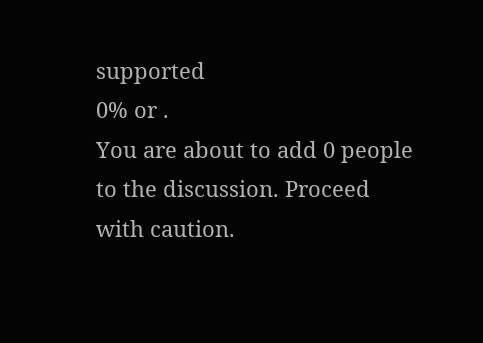supported
0% or .
You are about to add 0 people to the discussion. Proceed with caution.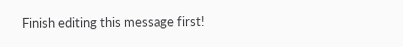Finish editing this message first!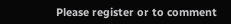Please register or to comment